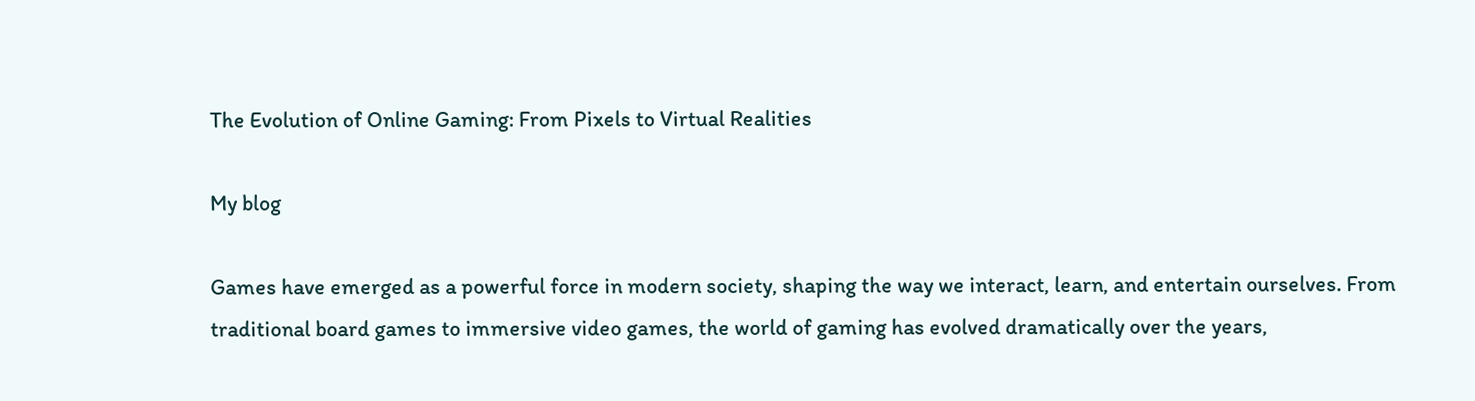The Evolution of Online Gaming: From Pixels to Virtual Realities

My blog

Games have emerged as a powerful force in modern society, shaping the way we interact, learn, and entertain ourselves. From traditional board games to immersive video games, the world of gaming has evolved dramatically over the years,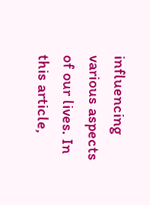influencing various aspects of our lives. In this article,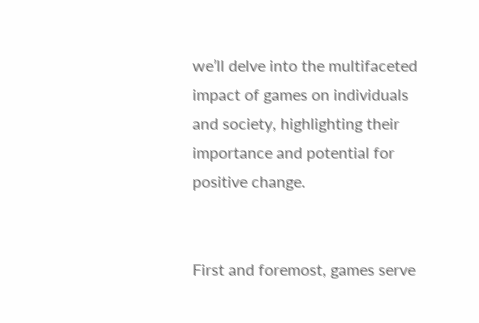we’ll delve into the multifaceted impact of games on individuals and society, highlighting their importance and potential for positive change.


First and foremost, games serve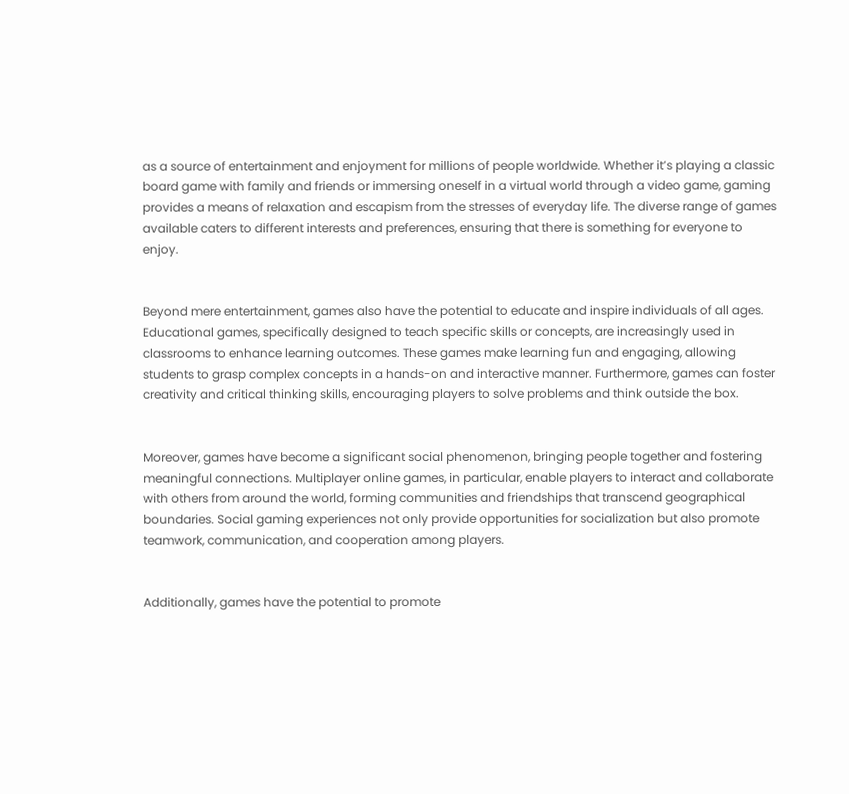as a source of entertainment and enjoyment for millions of people worldwide. Whether it’s playing a classic board game with family and friends or immersing oneself in a virtual world through a video game, gaming provides a means of relaxation and escapism from the stresses of everyday life. The diverse range of games available caters to different interests and preferences, ensuring that there is something for everyone to enjoy.


Beyond mere entertainment, games also have the potential to educate and inspire individuals of all ages. Educational games, specifically designed to teach specific skills or concepts, are increasingly used in classrooms to enhance learning outcomes. These games make learning fun and engaging, allowing students to grasp complex concepts in a hands-on and interactive manner. Furthermore, games can foster creativity and critical thinking skills, encouraging players to solve problems and think outside the box.


Moreover, games have become a significant social phenomenon, bringing people together and fostering meaningful connections. Multiplayer online games, in particular, enable players to interact and collaborate with others from around the world, forming communities and friendships that transcend geographical boundaries. Social gaming experiences not only provide opportunities for socialization but also promote teamwork, communication, and cooperation among players.


Additionally, games have the potential to promote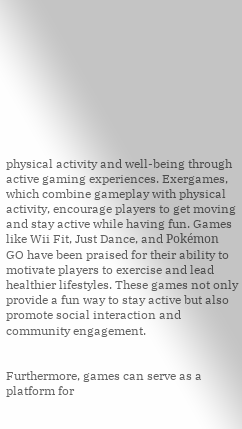physical activity and well-being through active gaming experiences. Exergames, which combine gameplay with physical activity, encourage players to get moving and stay active while having fun. Games like Wii Fit, Just Dance, and Pokémon GO have been praised for their ability to motivate players to exercise and lead healthier lifestyles. These games not only provide a fun way to stay active but also promote social interaction and community engagement.


Furthermore, games can serve as a platform for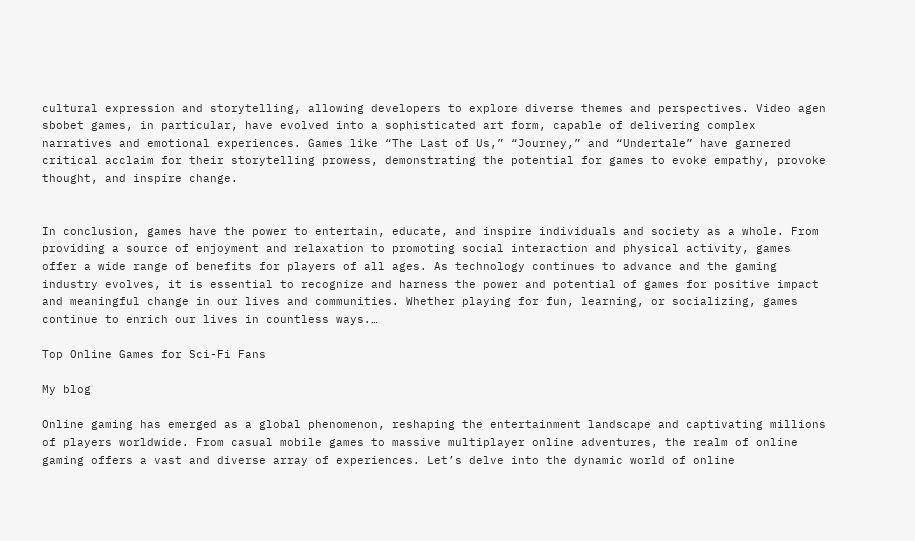cultural expression and storytelling, allowing developers to explore diverse themes and perspectives. Video agen sbobet games, in particular, have evolved into a sophisticated art form, capable of delivering complex narratives and emotional experiences. Games like “The Last of Us,” “Journey,” and “Undertale” have garnered critical acclaim for their storytelling prowess, demonstrating the potential for games to evoke empathy, provoke thought, and inspire change.


In conclusion, games have the power to entertain, educate, and inspire individuals and society as a whole. From providing a source of enjoyment and relaxation to promoting social interaction and physical activity, games offer a wide range of benefits for players of all ages. As technology continues to advance and the gaming industry evolves, it is essential to recognize and harness the power and potential of games for positive impact and meaningful change in our lives and communities. Whether playing for fun, learning, or socializing, games continue to enrich our lives in countless ways.…

Top Online Games for Sci-Fi Fans

My blog

Online gaming has emerged as a global phenomenon, reshaping the entertainment landscape and captivating millions of players worldwide. From casual mobile games to massive multiplayer online adventures, the realm of online gaming offers a vast and diverse array of experiences. Let’s delve into the dynamic world of online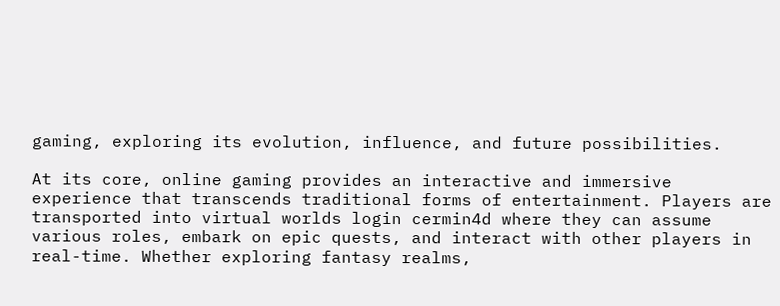gaming, exploring its evolution, influence, and future possibilities.

At its core, online gaming provides an interactive and immersive experience that transcends traditional forms of entertainment. Players are transported into virtual worlds login cermin4d where they can assume various roles, embark on epic quests, and interact with other players in real-time. Whether exploring fantasy realms,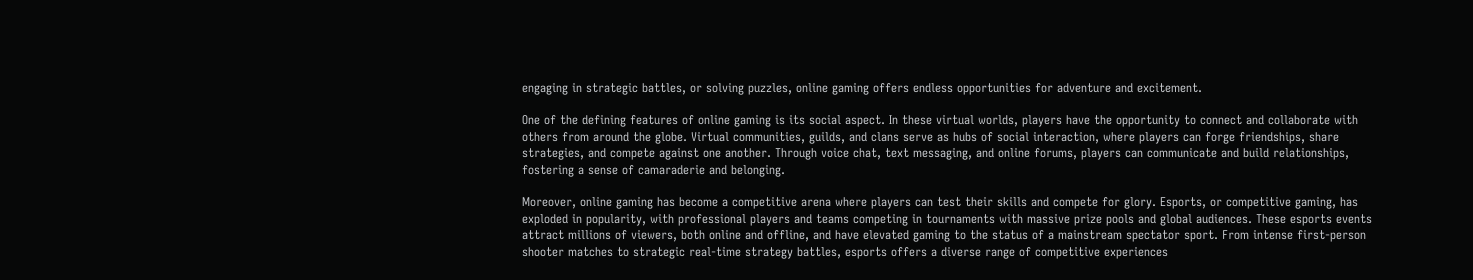engaging in strategic battles, or solving puzzles, online gaming offers endless opportunities for adventure and excitement.

One of the defining features of online gaming is its social aspect. In these virtual worlds, players have the opportunity to connect and collaborate with others from around the globe. Virtual communities, guilds, and clans serve as hubs of social interaction, where players can forge friendships, share strategies, and compete against one another. Through voice chat, text messaging, and online forums, players can communicate and build relationships, fostering a sense of camaraderie and belonging.

Moreover, online gaming has become a competitive arena where players can test their skills and compete for glory. Esports, or competitive gaming, has exploded in popularity, with professional players and teams competing in tournaments with massive prize pools and global audiences. These esports events attract millions of viewers, both online and offline, and have elevated gaming to the status of a mainstream spectator sport. From intense first-person shooter matches to strategic real-time strategy battles, esports offers a diverse range of competitive experiences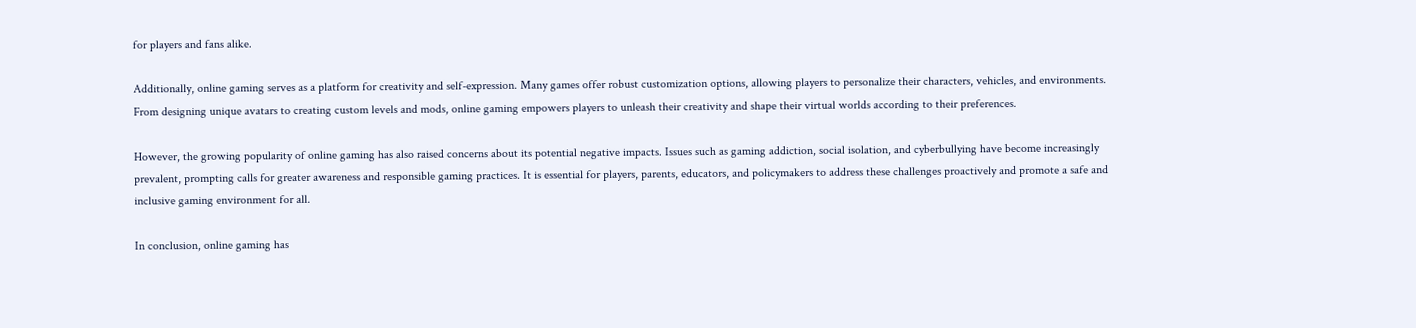for players and fans alike.

Additionally, online gaming serves as a platform for creativity and self-expression. Many games offer robust customization options, allowing players to personalize their characters, vehicles, and environments. From designing unique avatars to creating custom levels and mods, online gaming empowers players to unleash their creativity and shape their virtual worlds according to their preferences.

However, the growing popularity of online gaming has also raised concerns about its potential negative impacts. Issues such as gaming addiction, social isolation, and cyberbullying have become increasingly prevalent, prompting calls for greater awareness and responsible gaming practices. It is essential for players, parents, educators, and policymakers to address these challenges proactively and promote a safe and inclusive gaming environment for all.

In conclusion, online gaming has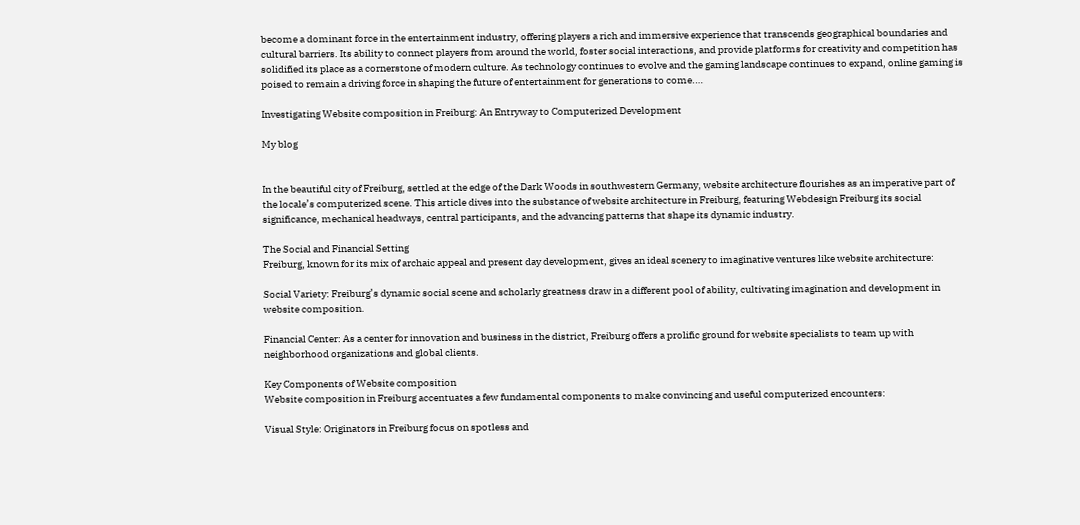become a dominant force in the entertainment industry, offering players a rich and immersive experience that transcends geographical boundaries and cultural barriers. Its ability to connect players from around the world, foster social interactions, and provide platforms for creativity and competition has solidified its place as a cornerstone of modern culture. As technology continues to evolve and the gaming landscape continues to expand, online gaming is poised to remain a driving force in shaping the future of entertainment for generations to come.…

Investigating Website composition in Freiburg: An Entryway to Computerized Development

My blog


In the beautiful city of Freiburg, settled at the edge of the Dark Woods in southwestern Germany, website architecture flourishes as an imperative part of the locale’s computerized scene. This article dives into the substance of website architecture in Freiburg, featuring Webdesign Freiburg its social significance, mechanical headways, central participants, and the advancing patterns that shape its dynamic industry.

The Social and Financial Setting
Freiburg, known for its mix of archaic appeal and present day development, gives an ideal scenery to imaginative ventures like website architecture:

Social Variety: Freiburg’s dynamic social scene and scholarly greatness draw in a different pool of ability, cultivating imagination and development in website composition.

Financial Center: As a center for innovation and business in the district, Freiburg offers a prolific ground for website specialists to team up with neighborhood organizations and global clients.

Key Components of Website composition
Website composition in Freiburg accentuates a few fundamental components to make convincing and useful computerized encounters:

Visual Style: Originators in Freiburg focus on spotless and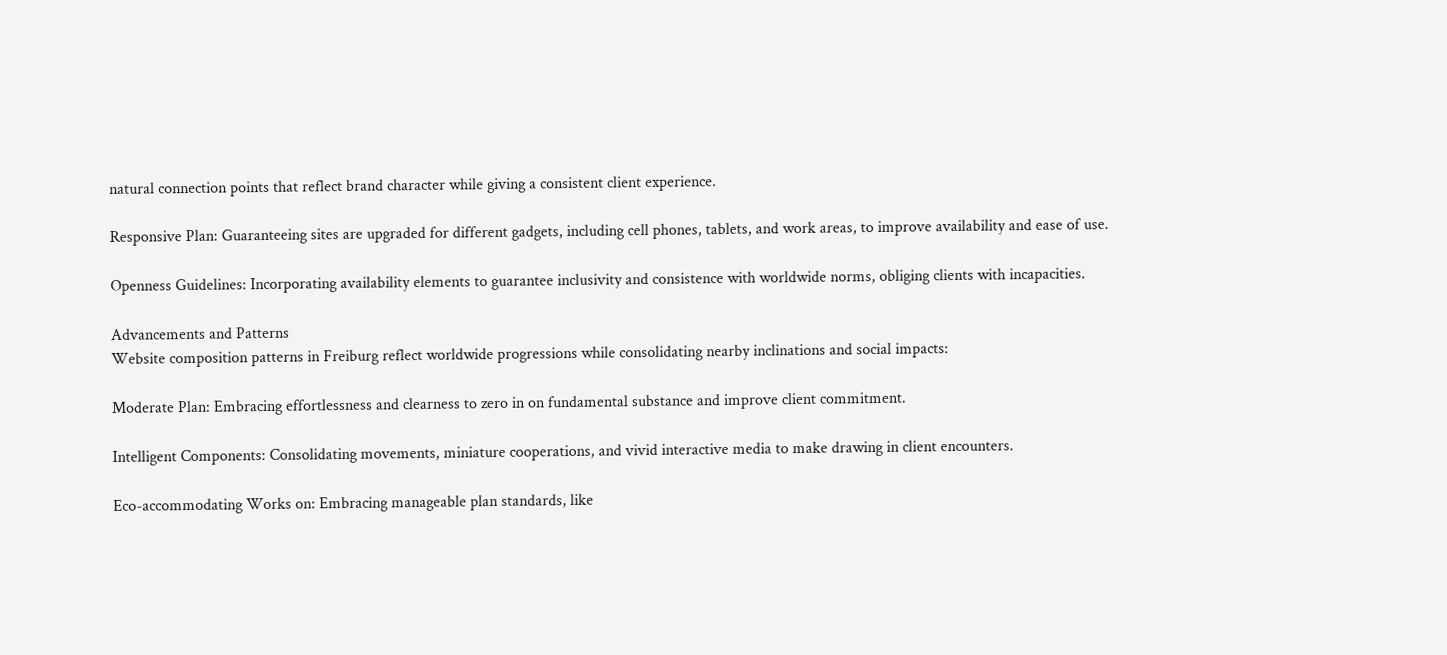natural connection points that reflect brand character while giving a consistent client experience.

Responsive Plan: Guaranteeing sites are upgraded for different gadgets, including cell phones, tablets, and work areas, to improve availability and ease of use.

Openness Guidelines: Incorporating availability elements to guarantee inclusivity and consistence with worldwide norms, obliging clients with incapacities.

Advancements and Patterns
Website composition patterns in Freiburg reflect worldwide progressions while consolidating nearby inclinations and social impacts:

Moderate Plan: Embracing effortlessness and clearness to zero in on fundamental substance and improve client commitment.

Intelligent Components: Consolidating movements, miniature cooperations, and vivid interactive media to make drawing in client encounters.

Eco-accommodating Works on: Embracing manageable plan standards, like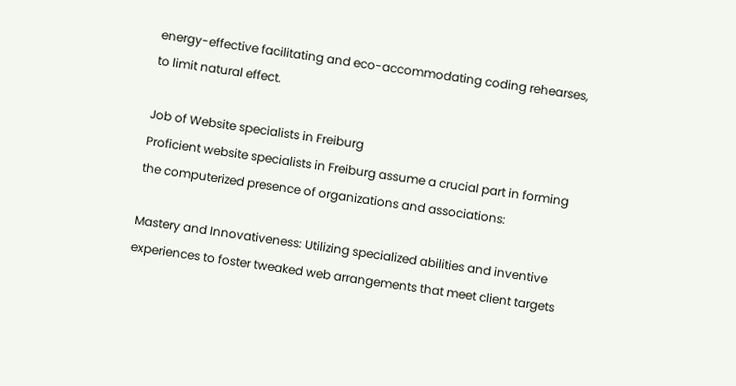energy-effective facilitating and eco-accommodating coding rehearses, to limit natural effect.

Job of Website specialists in Freiburg
Proficient website specialists in Freiburg assume a crucial part in forming the computerized presence of organizations and associations:

Mastery and Innovativeness: Utilizing specialized abilities and inventive experiences to foster tweaked web arrangements that meet client targets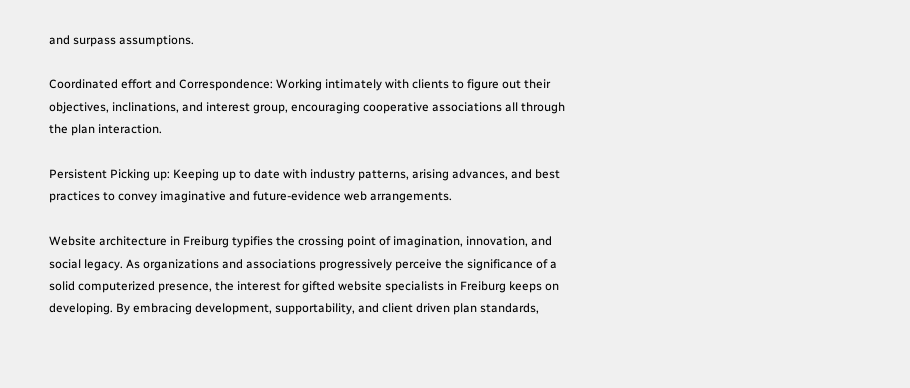and surpass assumptions.

Coordinated effort and Correspondence: Working intimately with clients to figure out their objectives, inclinations, and interest group, encouraging cooperative associations all through the plan interaction.

Persistent Picking up: Keeping up to date with industry patterns, arising advances, and best practices to convey imaginative and future-evidence web arrangements.

Website architecture in Freiburg typifies the crossing point of imagination, innovation, and social legacy. As organizations and associations progressively perceive the significance of a solid computerized presence, the interest for gifted website specialists in Freiburg keeps on developing. By embracing development, supportability, and client driven plan standards,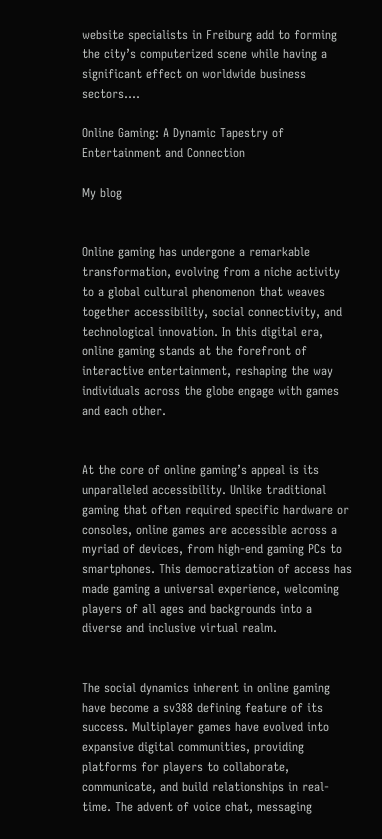website specialists in Freiburg add to forming the city’s computerized scene while having a significant effect on worldwide business sectors.…

Online Gaming: A Dynamic Tapestry of Entertainment and Connection

My blog


Online gaming has undergone a remarkable transformation, evolving from a niche activity to a global cultural phenomenon that weaves together accessibility, social connectivity, and technological innovation. In this digital era, online gaming stands at the forefront of interactive entertainment, reshaping the way individuals across the globe engage with games and each other.


At the core of online gaming’s appeal is its unparalleled accessibility. Unlike traditional gaming that often required specific hardware or consoles, online games are accessible across a myriad of devices, from high-end gaming PCs to smartphones. This democratization of access has made gaming a universal experience, welcoming players of all ages and backgrounds into a diverse and inclusive virtual realm.


The social dynamics inherent in online gaming have become a sv388 defining feature of its success. Multiplayer games have evolved into expansive digital communities, providing platforms for players to collaborate, communicate, and build relationships in real-time. The advent of voice chat, messaging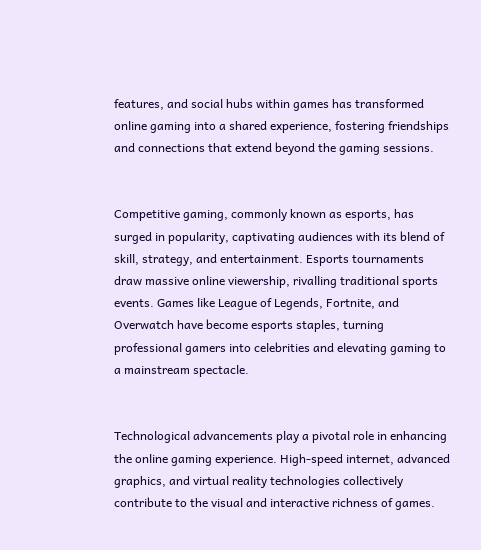features, and social hubs within games has transformed online gaming into a shared experience, fostering friendships and connections that extend beyond the gaming sessions.


Competitive gaming, commonly known as esports, has surged in popularity, captivating audiences with its blend of skill, strategy, and entertainment. Esports tournaments draw massive online viewership, rivalling traditional sports events. Games like League of Legends, Fortnite, and Overwatch have become esports staples, turning professional gamers into celebrities and elevating gaming to a mainstream spectacle.


Technological advancements play a pivotal role in enhancing the online gaming experience. High-speed internet, advanced graphics, and virtual reality technologies collectively contribute to the visual and interactive richness of games.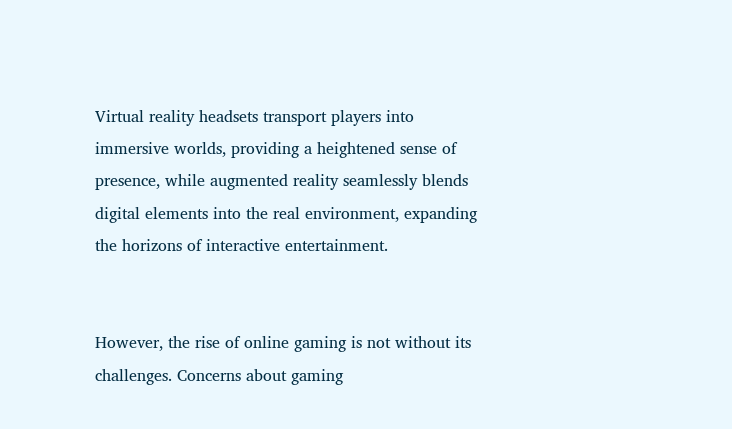Virtual reality headsets transport players into immersive worlds, providing a heightened sense of presence, while augmented reality seamlessly blends digital elements into the real environment, expanding the horizons of interactive entertainment.


However, the rise of online gaming is not without its challenges. Concerns about gaming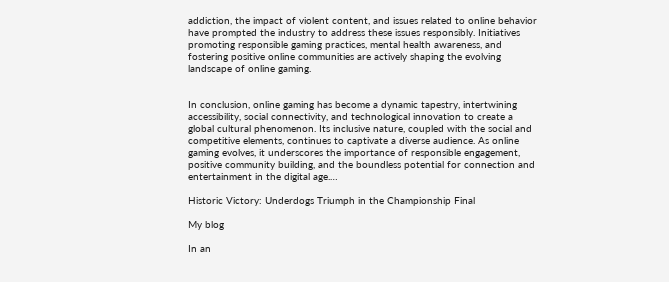addiction, the impact of violent content, and issues related to online behavior have prompted the industry to address these issues responsibly. Initiatives promoting responsible gaming practices, mental health awareness, and fostering positive online communities are actively shaping the evolving landscape of online gaming.


In conclusion, online gaming has become a dynamic tapestry, intertwining accessibility, social connectivity, and technological innovation to create a global cultural phenomenon. Its inclusive nature, coupled with the social and competitive elements, continues to captivate a diverse audience. As online gaming evolves, it underscores the importance of responsible engagement, positive community building, and the boundless potential for connection and entertainment in the digital age.…

Historic Victory: Underdogs Triumph in the Championship Final

My blog

In an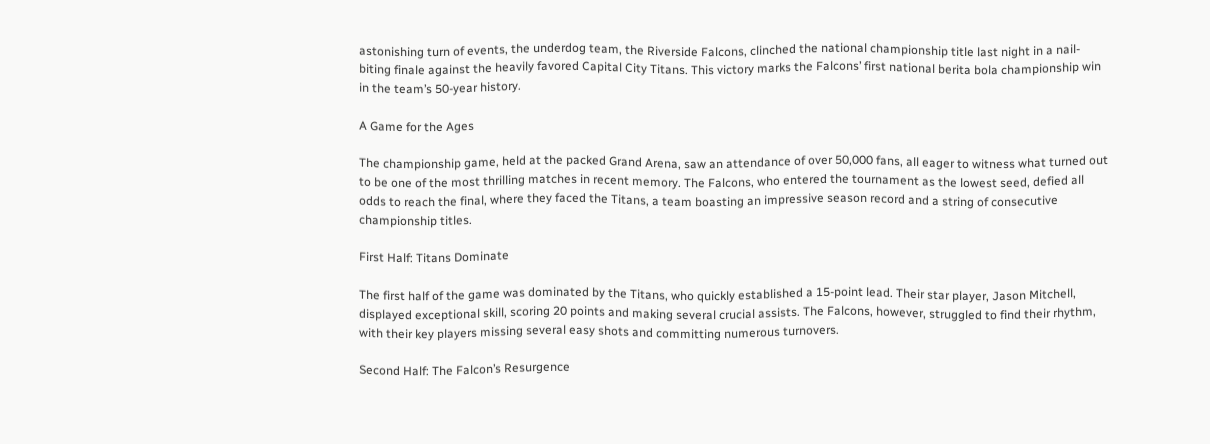astonishing turn of events, the underdog team, the Riverside Falcons, clinched the national championship title last night in a nail-biting finale against the heavily favored Capital City Titans. This victory marks the Falcons’ first national berita bola championship win in the team’s 50-year history.

A Game for the Ages

The championship game, held at the packed Grand Arena, saw an attendance of over 50,000 fans, all eager to witness what turned out to be one of the most thrilling matches in recent memory. The Falcons, who entered the tournament as the lowest seed, defied all odds to reach the final, where they faced the Titans, a team boasting an impressive season record and a string of consecutive championship titles.

First Half: Titans Dominate

The first half of the game was dominated by the Titans, who quickly established a 15-point lead. Their star player, Jason Mitchell, displayed exceptional skill, scoring 20 points and making several crucial assists. The Falcons, however, struggled to find their rhythm, with their key players missing several easy shots and committing numerous turnovers.

Second Half: The Falcon’s Resurgence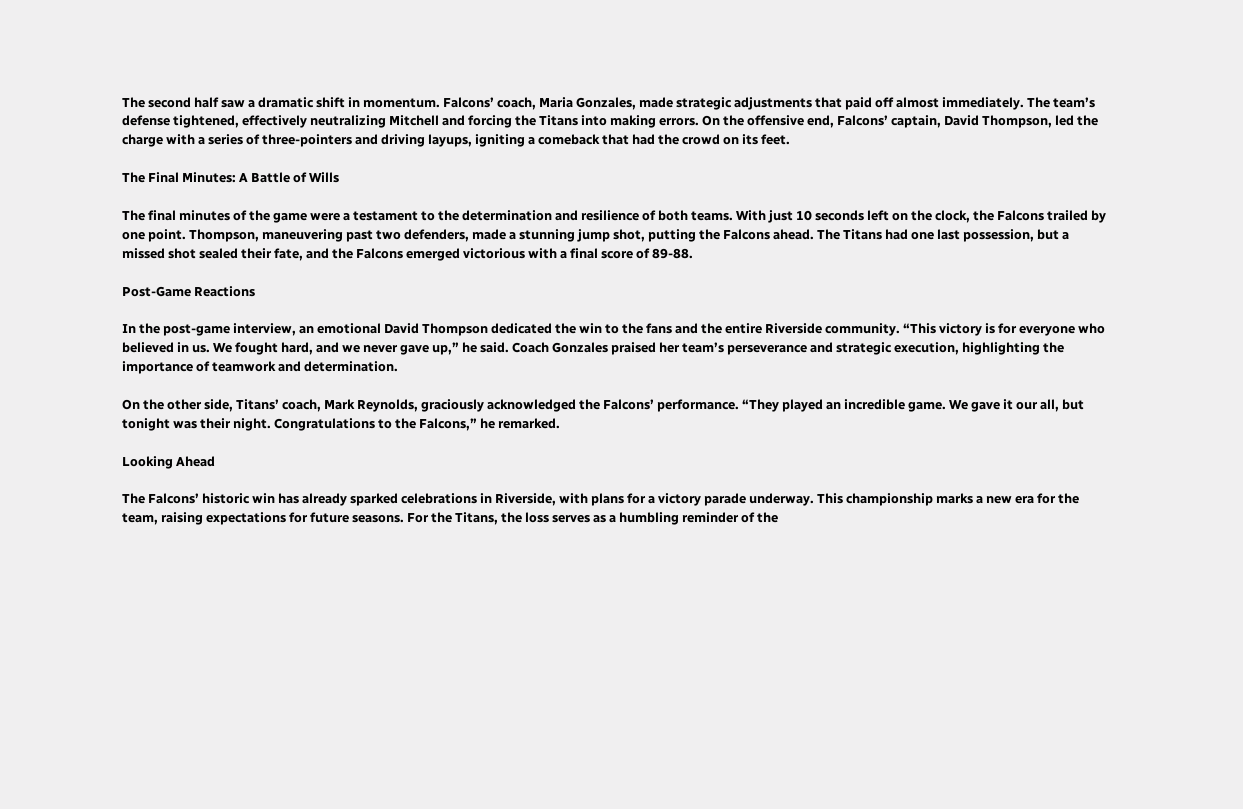The second half saw a dramatic shift in momentum. Falcons’ coach, Maria Gonzales, made strategic adjustments that paid off almost immediately. The team’s defense tightened, effectively neutralizing Mitchell and forcing the Titans into making errors. On the offensive end, Falcons’ captain, David Thompson, led the charge with a series of three-pointers and driving layups, igniting a comeback that had the crowd on its feet.

The Final Minutes: A Battle of Wills

The final minutes of the game were a testament to the determination and resilience of both teams. With just 10 seconds left on the clock, the Falcons trailed by one point. Thompson, maneuvering past two defenders, made a stunning jump shot, putting the Falcons ahead. The Titans had one last possession, but a missed shot sealed their fate, and the Falcons emerged victorious with a final score of 89-88.

Post-Game Reactions

In the post-game interview, an emotional David Thompson dedicated the win to the fans and the entire Riverside community. “This victory is for everyone who believed in us. We fought hard, and we never gave up,” he said. Coach Gonzales praised her team’s perseverance and strategic execution, highlighting the importance of teamwork and determination.

On the other side, Titans’ coach, Mark Reynolds, graciously acknowledged the Falcons’ performance. “They played an incredible game. We gave it our all, but tonight was their night. Congratulations to the Falcons,” he remarked.

Looking Ahead

The Falcons’ historic win has already sparked celebrations in Riverside, with plans for a victory parade underway. This championship marks a new era for the team, raising expectations for future seasons. For the Titans, the loss serves as a humbling reminder of the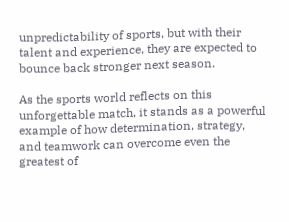unpredictability of sports, but with their talent and experience, they are expected to bounce back stronger next season.

As the sports world reflects on this unforgettable match, it stands as a powerful example of how determination, strategy, and teamwork can overcome even the greatest of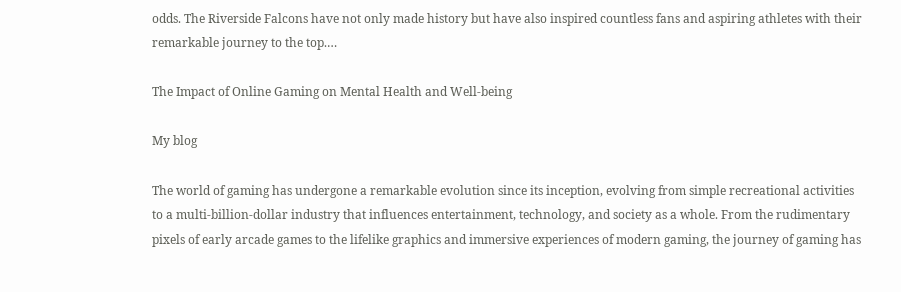odds. The Riverside Falcons have not only made history but have also inspired countless fans and aspiring athletes with their remarkable journey to the top.…

The Impact of Online Gaming on Mental Health and Well-being

My blog

The world of gaming has undergone a remarkable evolution since its inception, evolving from simple recreational activities to a multi-billion-dollar industry that influences entertainment, technology, and society as a whole. From the rudimentary pixels of early arcade games to the lifelike graphics and immersive experiences of modern gaming, the journey of gaming has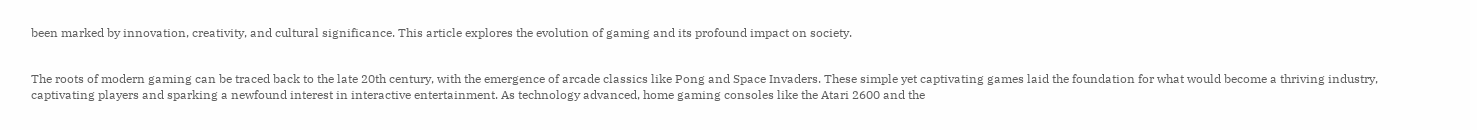been marked by innovation, creativity, and cultural significance. This article explores the evolution of gaming and its profound impact on society.


The roots of modern gaming can be traced back to the late 20th century, with the emergence of arcade classics like Pong and Space Invaders. These simple yet captivating games laid the foundation for what would become a thriving industry, captivating players and sparking a newfound interest in interactive entertainment. As technology advanced, home gaming consoles like the Atari 2600 and the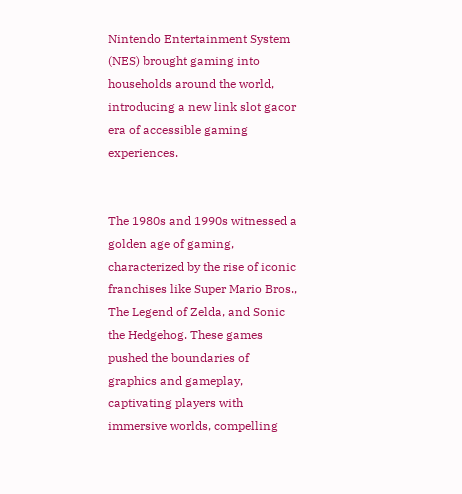Nintendo Entertainment System (NES) brought gaming into households around the world, introducing a new link slot gacor era of accessible gaming experiences.


The 1980s and 1990s witnessed a golden age of gaming, characterized by the rise of iconic franchises like Super Mario Bros., The Legend of Zelda, and Sonic the Hedgehog. These games pushed the boundaries of graphics and gameplay, captivating players with immersive worlds, compelling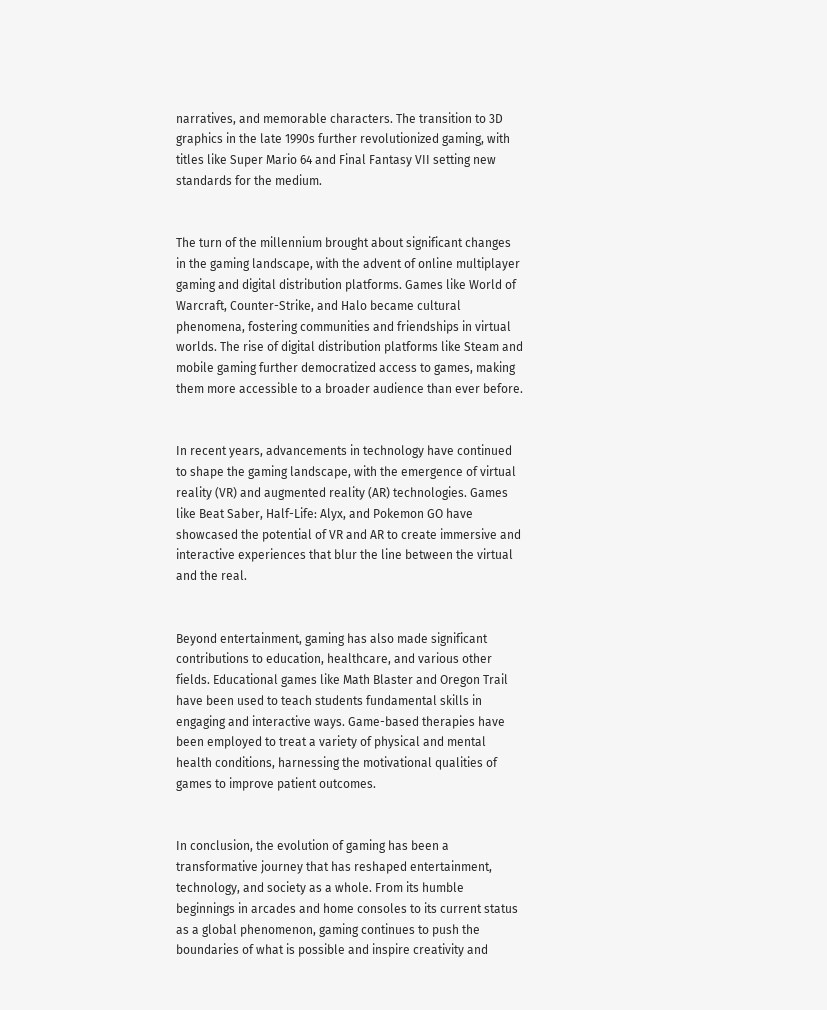narratives, and memorable characters. The transition to 3D graphics in the late 1990s further revolutionized gaming, with titles like Super Mario 64 and Final Fantasy VII setting new standards for the medium.


The turn of the millennium brought about significant changes in the gaming landscape, with the advent of online multiplayer gaming and digital distribution platforms. Games like World of Warcraft, Counter-Strike, and Halo became cultural phenomena, fostering communities and friendships in virtual worlds. The rise of digital distribution platforms like Steam and mobile gaming further democratized access to games, making them more accessible to a broader audience than ever before.


In recent years, advancements in technology have continued to shape the gaming landscape, with the emergence of virtual reality (VR) and augmented reality (AR) technologies. Games like Beat Saber, Half-Life: Alyx, and Pokemon GO have showcased the potential of VR and AR to create immersive and interactive experiences that blur the line between the virtual and the real.


Beyond entertainment, gaming has also made significant contributions to education, healthcare, and various other fields. Educational games like Math Blaster and Oregon Trail have been used to teach students fundamental skills in engaging and interactive ways. Game-based therapies have been employed to treat a variety of physical and mental health conditions, harnessing the motivational qualities of games to improve patient outcomes.


In conclusion, the evolution of gaming has been a transformative journey that has reshaped entertainment, technology, and society as a whole. From its humble beginnings in arcades and home consoles to its current status as a global phenomenon, gaming continues to push the boundaries of what is possible and inspire creativity and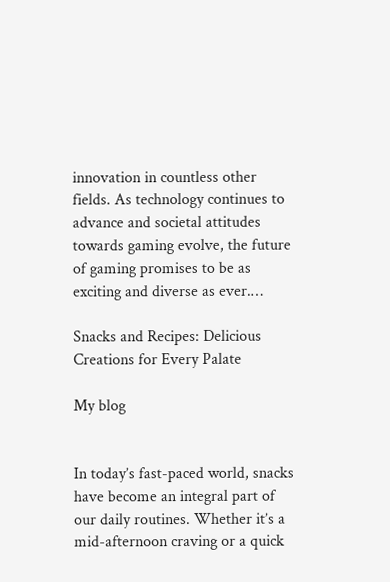innovation in countless other fields. As technology continues to advance and societal attitudes towards gaming evolve, the future of gaming promises to be as exciting and diverse as ever.…

Snacks and Recipes: Delicious Creations for Every Palate

My blog


In today’s fast-paced world, snacks have become an integral part of our daily routines. Whether it’s a mid-afternoon craving or a quick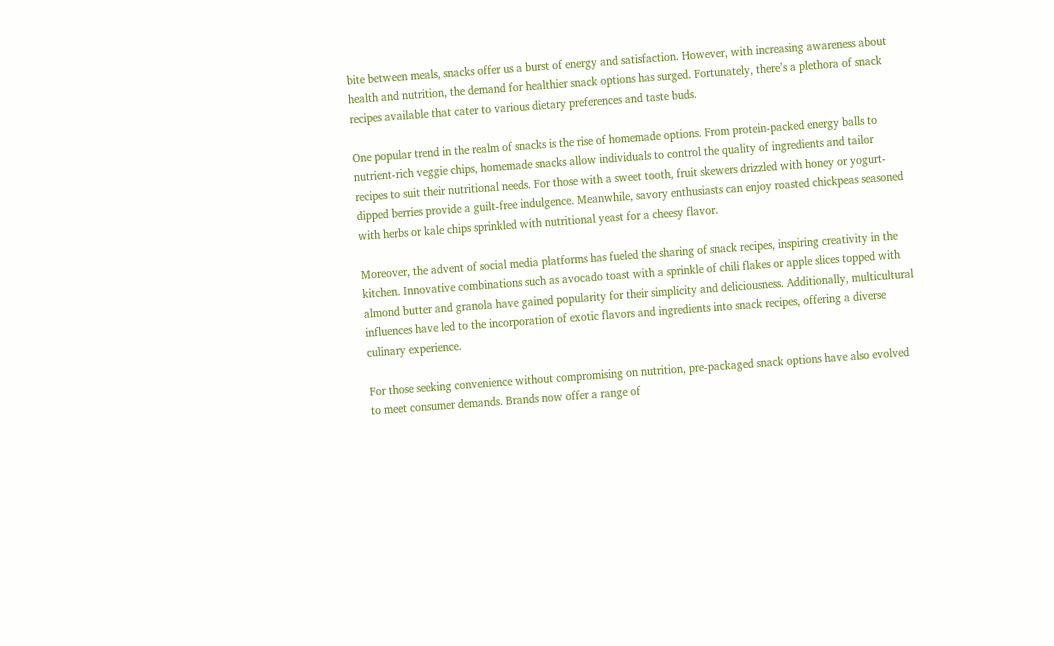bite between meals, snacks offer us a burst of energy and satisfaction. However, with increasing awareness about health and nutrition, the demand for healthier snack options has surged. Fortunately, there’s a plethora of snack recipes available that cater to various dietary preferences and taste buds.

One popular trend in the realm of snacks is the rise of homemade options. From protein-packed energy balls to nutrient-rich veggie chips, homemade snacks allow individuals to control the quality of ingredients and tailor recipes to suit their nutritional needs. For those with a sweet tooth, fruit skewers drizzled with honey or yogurt-dipped berries provide a guilt-free indulgence. Meanwhile, savory enthusiasts can enjoy roasted chickpeas seasoned with herbs or kale chips sprinkled with nutritional yeast for a cheesy flavor.

Moreover, the advent of social media platforms has fueled the sharing of snack recipes, inspiring creativity in the kitchen. Innovative combinations such as avocado toast with a sprinkle of chili flakes or apple slices topped with almond butter and granola have gained popularity for their simplicity and deliciousness. Additionally, multicultural influences have led to the incorporation of exotic flavors and ingredients into snack recipes, offering a diverse culinary experience.

For those seeking convenience without compromising on nutrition, pre-packaged snack options have also evolved to meet consumer demands. Brands now offer a range of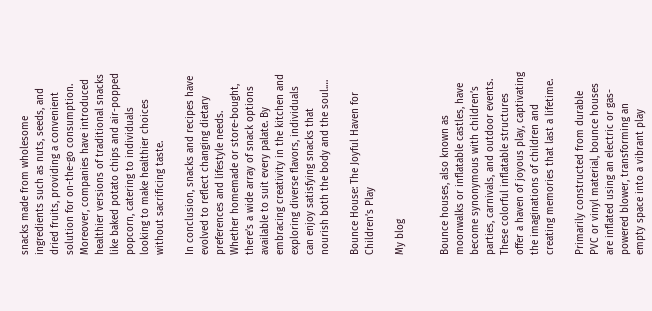snacks made from wholesome ingredients such as nuts, seeds, and dried fruits, providing a convenient solution for on-the-go consumption. Moreover, companies have introduced healthier versions of traditional snacks like baked potato chips and air-popped popcorn, catering to individuals looking to make healthier choices without sacrificing taste.

In conclusion, snacks and recipes have evolved to reflect changing dietary preferences and lifestyle needs. Whether homemade or store-bought, there’s a wide array of snack options available to suit every palate. By embracing creativity in the kitchen and exploring diverse flavors, individuals can enjoy satisfying snacks that nourish both the body and the soul.…

Bounce House: The Joyful Haven for Children’s Play

My blog


Bounce houses, also known as moonwalks or inflatable castles, have become synonymous with children’s parties, carnivals, and outdoor events. These colorful inflatable structures offer a haven of joyous play, captivating the imaginations of children and creating memories that last a lifetime.

Primarily constructed from durable PVC or vinyl material, bounce houses are inflated using an electric or gas-powered blower, transforming an empty space into a vibrant play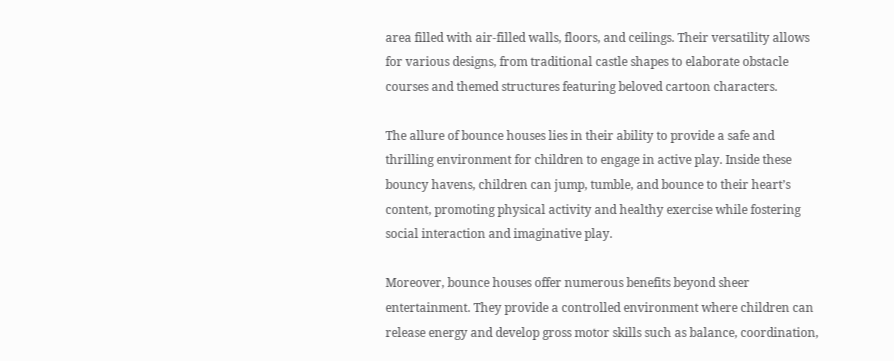area filled with air-filled walls, floors, and ceilings. Their versatility allows for various designs, from traditional castle shapes to elaborate obstacle courses and themed structures featuring beloved cartoon characters.

The allure of bounce houses lies in their ability to provide a safe and thrilling environment for children to engage in active play. Inside these bouncy havens, children can jump, tumble, and bounce to their heart’s content, promoting physical activity and healthy exercise while fostering social interaction and imaginative play.

Moreover, bounce houses offer numerous benefits beyond sheer entertainment. They provide a controlled environment where children can release energy and develop gross motor skills such as balance, coordination,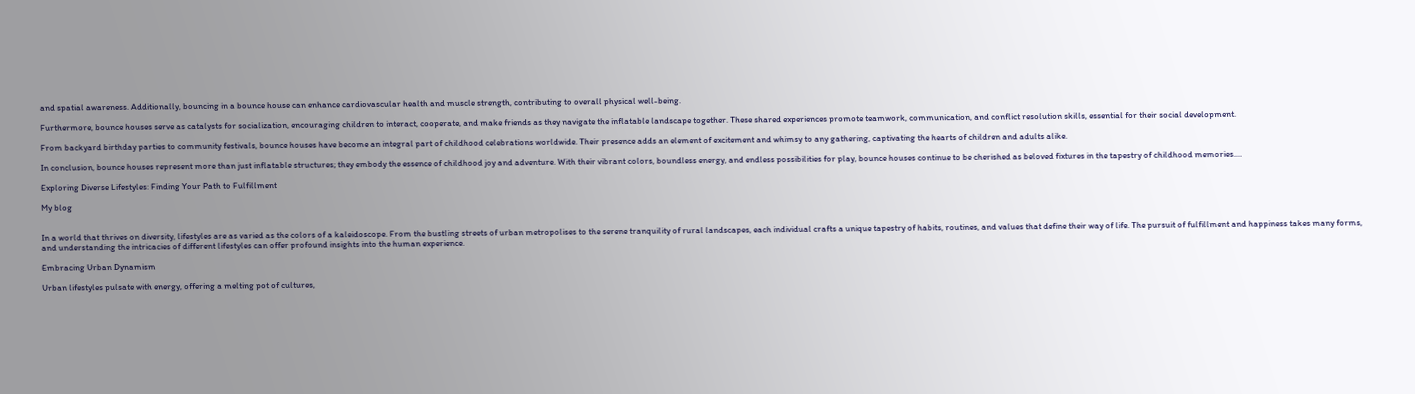and spatial awareness. Additionally, bouncing in a bounce house can enhance cardiovascular health and muscle strength, contributing to overall physical well-being.

Furthermore, bounce houses serve as catalysts for socialization, encouraging children to interact, cooperate, and make friends as they navigate the inflatable landscape together. These shared experiences promote teamwork, communication, and conflict resolution skills, essential for their social development.

From backyard birthday parties to community festivals, bounce houses have become an integral part of childhood celebrations worldwide. Their presence adds an element of excitement and whimsy to any gathering, captivating the hearts of children and adults alike.

In conclusion, bounce houses represent more than just inflatable structures; they embody the essence of childhood joy and adventure. With their vibrant colors, boundless energy, and endless possibilities for play, bounce houses continue to be cherished as beloved fixtures in the tapestry of childhood memories.…

Exploring Diverse Lifestyles: Finding Your Path to Fulfillment

My blog


In a world that thrives on diversity, lifestyles are as varied as the colors of a kaleidoscope. From the bustling streets of urban metropolises to the serene tranquility of rural landscapes, each individual crafts a unique tapestry of habits, routines, and values that define their way of life. The pursuit of fulfillment and happiness takes many forms, and understanding the intricacies of different lifestyles can offer profound insights into the human experience.

Embracing Urban Dynamism

Urban lifestyles pulsate with energy, offering a melting pot of cultures,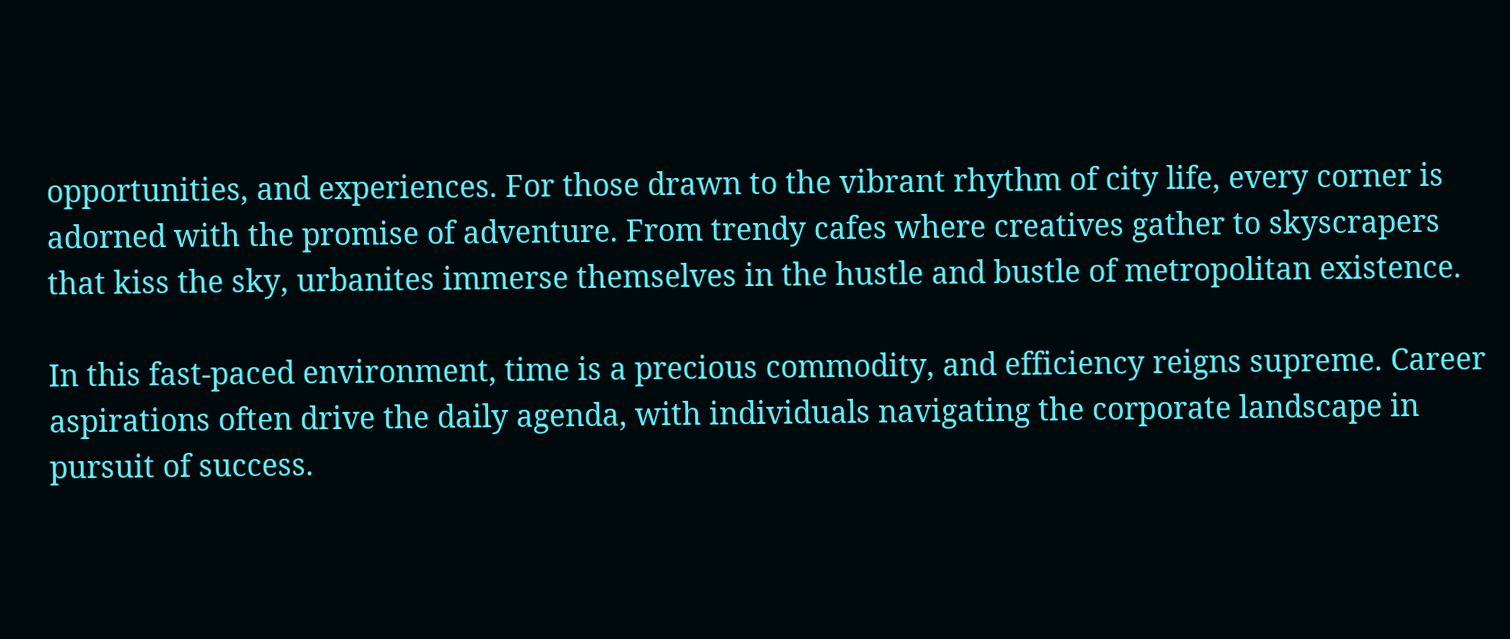opportunities, and experiences. For those drawn to the vibrant rhythm of city life, every corner is adorned with the promise of adventure. From trendy cafes where creatives gather to skyscrapers that kiss the sky, urbanites immerse themselves in the hustle and bustle of metropolitan existence.

In this fast-paced environment, time is a precious commodity, and efficiency reigns supreme. Career aspirations often drive the daily agenda, with individuals navigating the corporate landscape in pursuit of success.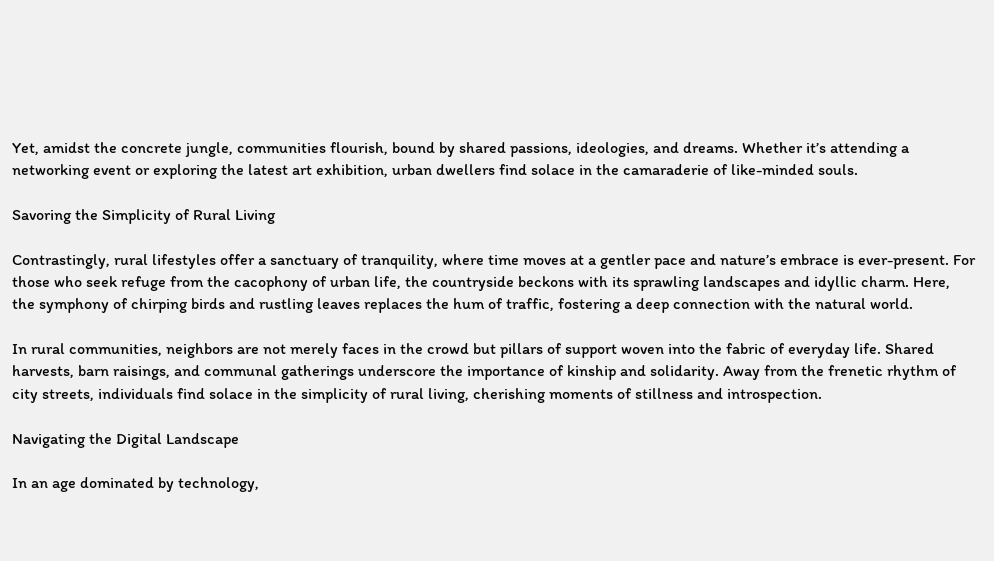Yet, amidst the concrete jungle, communities flourish, bound by shared passions, ideologies, and dreams. Whether it’s attending a networking event or exploring the latest art exhibition, urban dwellers find solace in the camaraderie of like-minded souls.

Savoring the Simplicity of Rural Living

Contrastingly, rural lifestyles offer a sanctuary of tranquility, where time moves at a gentler pace and nature’s embrace is ever-present. For those who seek refuge from the cacophony of urban life, the countryside beckons with its sprawling landscapes and idyllic charm. Here, the symphony of chirping birds and rustling leaves replaces the hum of traffic, fostering a deep connection with the natural world.

In rural communities, neighbors are not merely faces in the crowd but pillars of support woven into the fabric of everyday life. Shared harvests, barn raisings, and communal gatherings underscore the importance of kinship and solidarity. Away from the frenetic rhythm of city streets, individuals find solace in the simplicity of rural living, cherishing moments of stillness and introspection.

Navigating the Digital Landscape

In an age dominated by technology,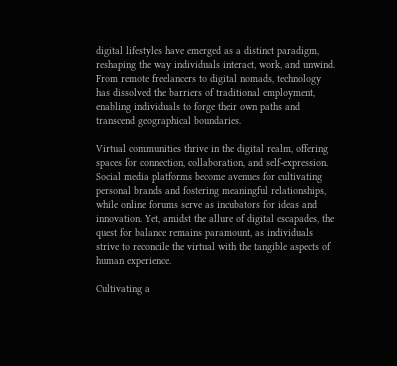digital lifestyles have emerged as a distinct paradigm, reshaping the way individuals interact, work, and unwind. From remote freelancers to digital nomads, technology has dissolved the barriers of traditional employment, enabling individuals to forge their own paths and transcend geographical boundaries.

Virtual communities thrive in the digital realm, offering spaces for connection, collaboration, and self-expression. Social media platforms become avenues for cultivating personal brands and fostering meaningful relationships, while online forums serve as incubators for ideas and innovation. Yet, amidst the allure of digital escapades, the quest for balance remains paramount, as individuals strive to reconcile the virtual with the tangible aspects of human experience.

Cultivating a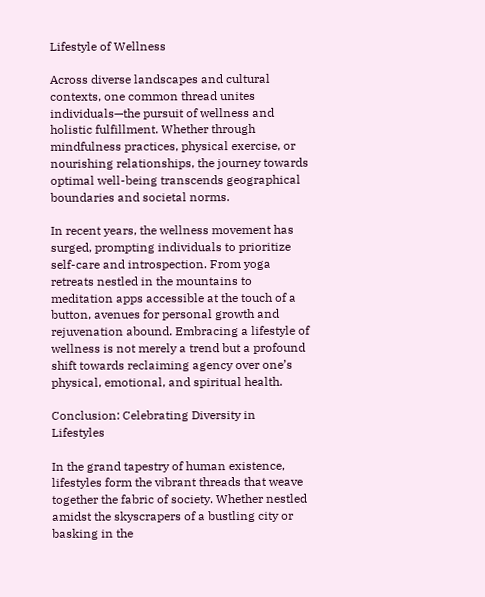Lifestyle of Wellness

Across diverse landscapes and cultural contexts, one common thread unites individuals—the pursuit of wellness and holistic fulfillment. Whether through mindfulness practices, physical exercise, or nourishing relationships, the journey towards optimal well-being transcends geographical boundaries and societal norms.

In recent years, the wellness movement has surged, prompting individuals to prioritize self-care and introspection. From yoga retreats nestled in the mountains to meditation apps accessible at the touch of a button, avenues for personal growth and rejuvenation abound. Embracing a lifestyle of wellness is not merely a trend but a profound shift towards reclaiming agency over one’s physical, emotional, and spiritual health.

Conclusion: Celebrating Diversity in Lifestyles

In the grand tapestry of human existence, lifestyles form the vibrant threads that weave together the fabric of society. Whether nestled amidst the skyscrapers of a bustling city or basking in the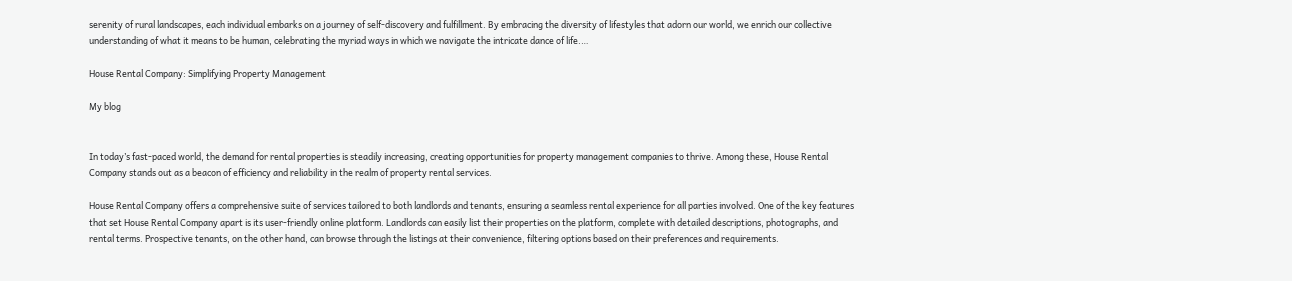serenity of rural landscapes, each individual embarks on a journey of self-discovery and fulfillment. By embracing the diversity of lifestyles that adorn our world, we enrich our collective understanding of what it means to be human, celebrating the myriad ways in which we navigate the intricate dance of life.…

House Rental Company: Simplifying Property Management

My blog


In today’s fast-paced world, the demand for rental properties is steadily increasing, creating opportunities for property management companies to thrive. Among these, House Rental Company stands out as a beacon of efficiency and reliability in the realm of property rental services.

House Rental Company offers a comprehensive suite of services tailored to both landlords and tenants, ensuring a seamless rental experience for all parties involved. One of the key features that set House Rental Company apart is its user-friendly online platform. Landlords can easily list their properties on the platform, complete with detailed descriptions, photographs, and rental terms. Prospective tenants, on the other hand, can browse through the listings at their convenience, filtering options based on their preferences and requirements.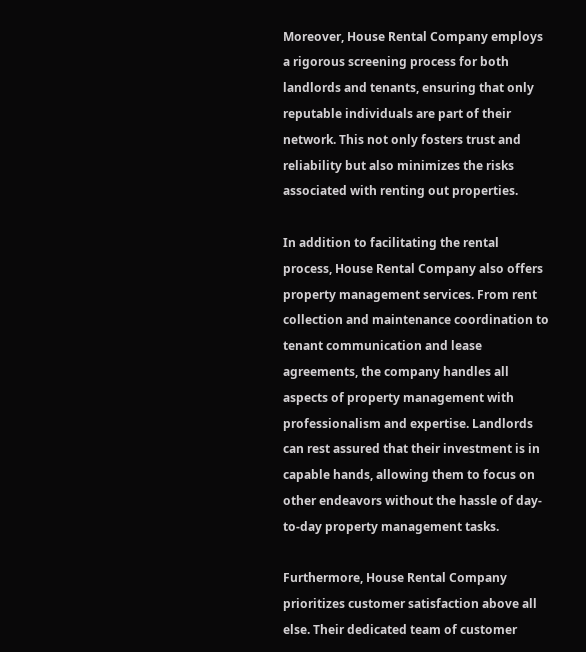Moreover, House Rental Company employs a rigorous screening process for both landlords and tenants, ensuring that only reputable individuals are part of their network. This not only fosters trust and reliability but also minimizes the risks associated with renting out properties.

In addition to facilitating the rental process, House Rental Company also offers property management services. From rent collection and maintenance coordination to tenant communication and lease agreements, the company handles all aspects of property management with professionalism and expertise. Landlords can rest assured that their investment is in capable hands, allowing them to focus on other endeavors without the hassle of day-to-day property management tasks.

Furthermore, House Rental Company prioritizes customer satisfaction above all else. Their dedicated team of customer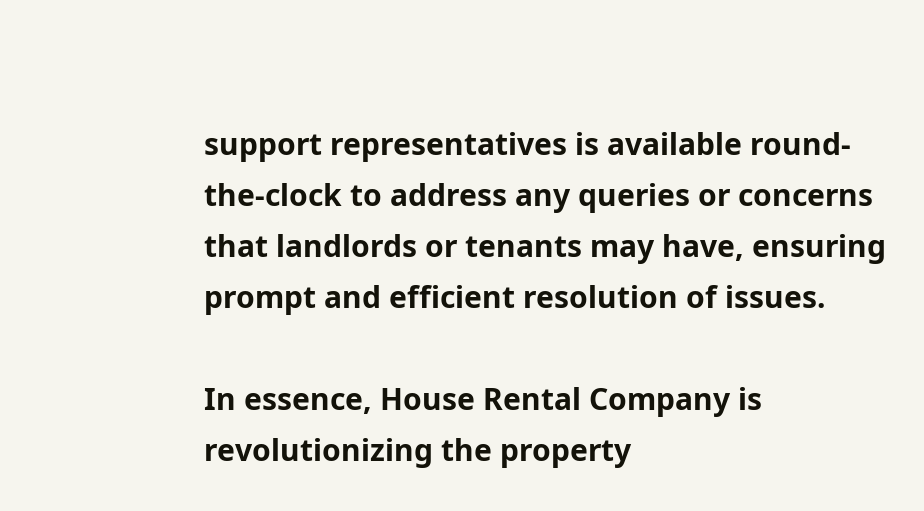support representatives is available round-the-clock to address any queries or concerns that landlords or tenants may have, ensuring prompt and efficient resolution of issues.

In essence, House Rental Company is revolutionizing the property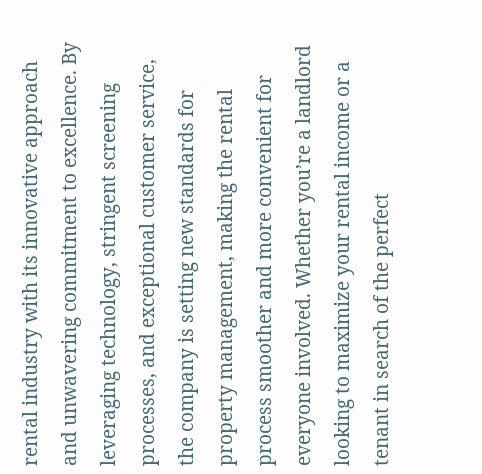rental industry with its innovative approach and unwavering commitment to excellence. By leveraging technology, stringent screening processes, and exceptional customer service, the company is setting new standards for property management, making the rental process smoother and more convenient for everyone involved. Whether you’re a landlord looking to maximize your rental income or a tenant in search of the perfect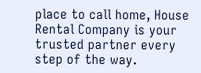place to call home, House Rental Company is your trusted partner every step of the way.